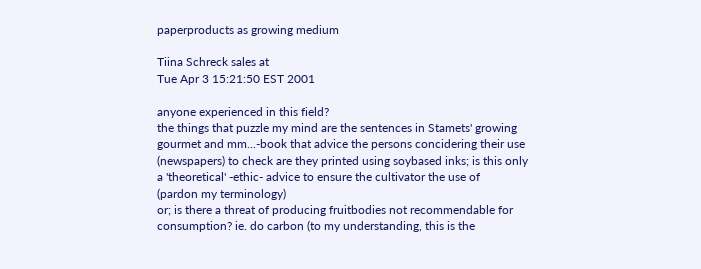paperproducts as growing medium

Tiina Schreck sales at
Tue Apr 3 15:21:50 EST 2001

anyone experienced in this field?
the things that puzzle my mind are the sentences in Stamets' growing
gourmet and mm...-book that advice the persons concidering their use
(newspapers) to check are they printed using soybased inks; is this only
a 'theoretical' -ethic- advice to ensure the cultivator the use of
(pardon my terminology)
or; is there a threat of producing fruitbodies not recommendable for
consumption? ie. do carbon (to my understanding, this is the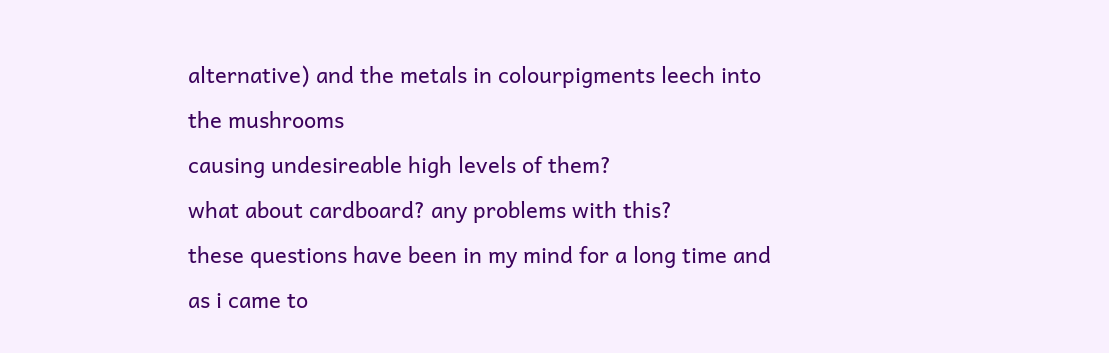alternative) and the metals in colourpigments leech into the mushrooms
causing undesireable high levels of them?
what about cardboard? any problems with this?
these questions have been in my mind for a long time and as i came to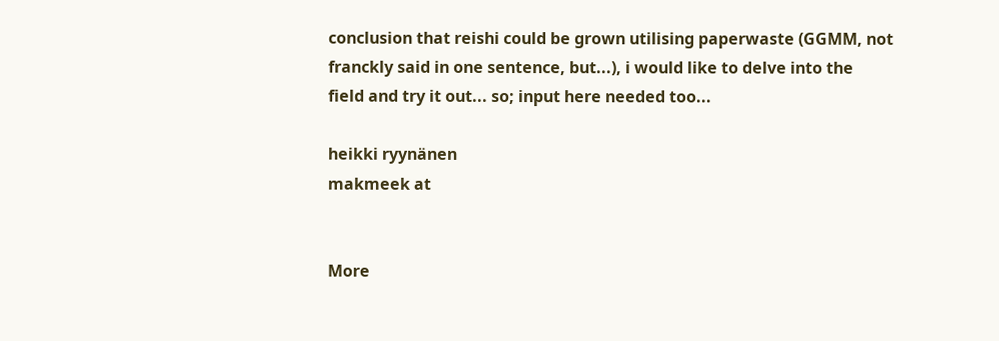conclusion that reishi could be grown utilising paperwaste (GGMM, not
franckly said in one sentence, but...), i would like to delve into the
field and try it out... so; input here needed too...

heikki ryynänen
makmeek at


More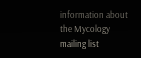information about the Mycology mailing list